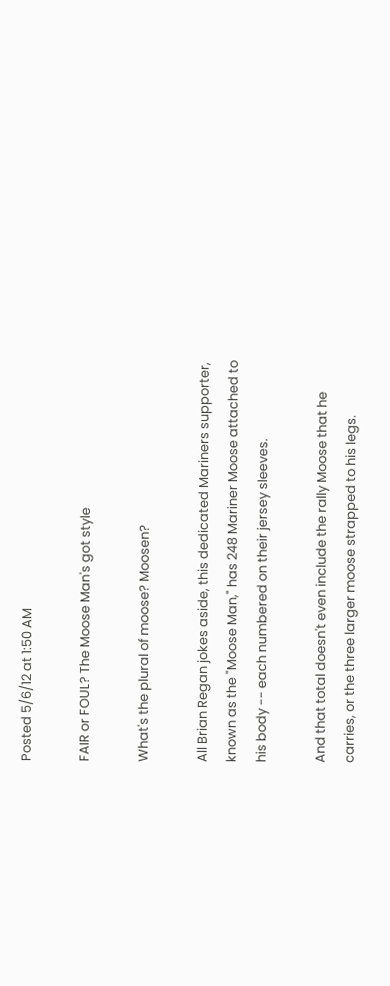Posted 5/6/12 at 1:50 AM

FAIR or FOUL? The Moose Man's got style

What's the plural of moose? Moosen?

All Brian Regan jokes aside, this dedicated Mariners supporter, known as the "Moose Man," has 248 Mariner Moose attached to his body -- each numbered on their jersey sleeves.

And that total doesn't even include the rally Moose that he carries, or the three larger moose strapped to his legs.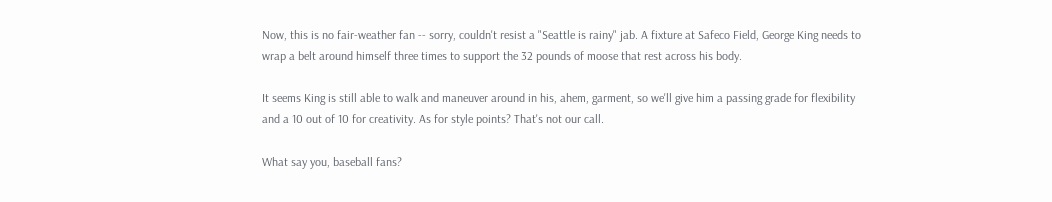Now, this is no fair-weather fan -- sorry, couldn't resist a "Seattle is rainy" jab. A fixture at Safeco Field, George King needs to wrap a belt around himself three times to support the 32 pounds of moose that rest across his body.

It seems King is still able to walk and maneuver around in his, ahem, garment, so we'll give him a passing grade for flexibility and a 10 out of 10 for creativity. As for style points? That's not our call.

What say you, baseball fans?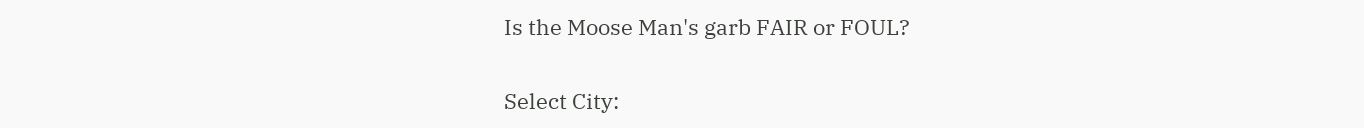Is the Moose Man's garb FAIR or FOUL?

Select City: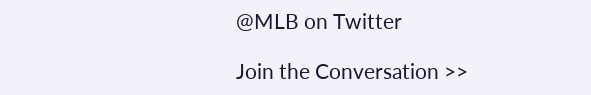@MLB on Twitter

Join the Conversation >>